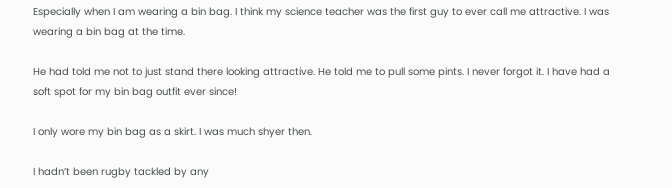Especially when I am wearing a bin bag. I think my science teacher was the first guy to ever call me attractive. I was wearing a bin bag at the time.

He had told me not to just stand there looking attractive. He told me to pull some pints. I never forgot it. I have had a soft spot for my bin bag outfit ever since!

I only wore my bin bag as a skirt. I was much shyer then.

I hadn’t been rugby tackled by any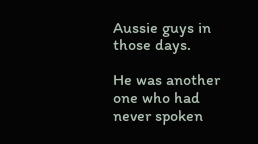Aussie guys in those days.

He was another one who had never spoken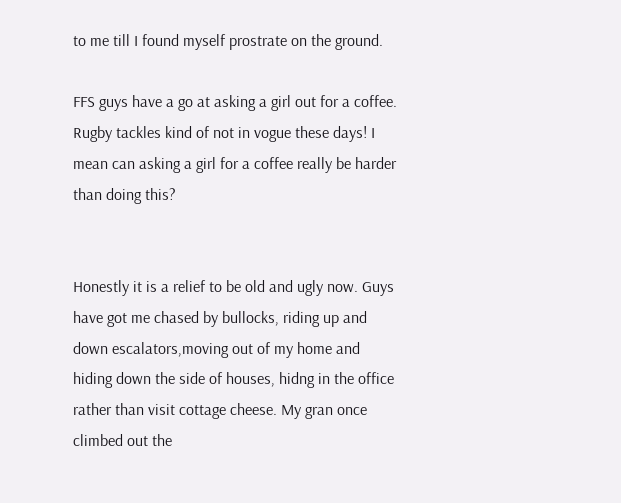to me till I found myself prostrate on the ground.

FFS guys have a go at asking a girl out for a coffee. Rugby tackles kind of not in vogue these days! I mean can asking a girl for a coffee really be harder than doing this?


Honestly it is a relief to be old and ugly now. Guys have got me chased by bullocks, riding up and down escalators,moving out of my home and hiding down the side of houses, hidng in the office rather than visit cottage cheese. My gran once climbed out the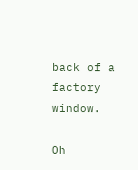back of a factory window.

Oh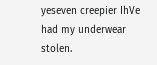yeseven creepier IhVe had my underwear stolen.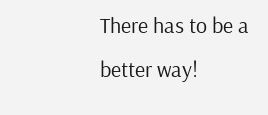There has to be a better way!